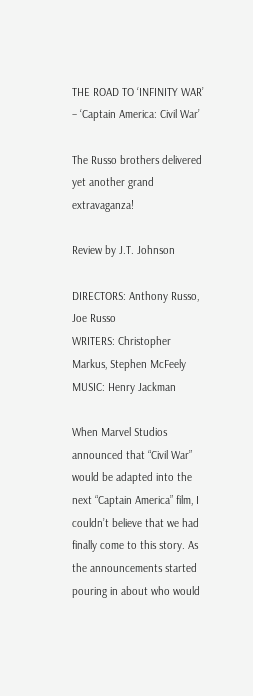THE ROAD TO ‘INFINITY WAR’ – ‘Captain America: Civil War’

The Russo brothers delivered yet another grand extravaganza!

Review by J.T. Johnson

DIRECTORS: Anthony Russo, Joe Russo
WRITERS: Christopher Markus, Stephen McFeely
MUSIC: Henry Jackman

When Marvel Studios announced that “Civil War” would be adapted into the next “Captain America” film, I couldn’t believe that we had finally come to this story. As the announcements started pouring in about who would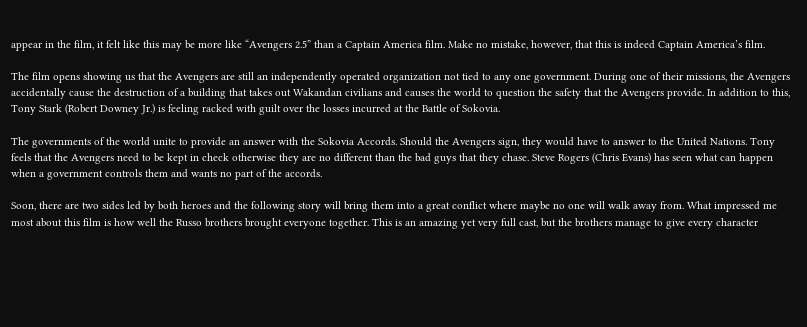appear in the film, it felt like this may be more like “Avengers 2.5” than a Captain America film. Make no mistake, however, that this is indeed Captain America’s film.

The film opens showing us that the Avengers are still an independently operated organization not tied to any one government. During one of their missions, the Avengers accidentally cause the destruction of a building that takes out Wakandan civilians and causes the world to question the safety that the Avengers provide. In addition to this, Tony Stark (Robert Downey Jr.) is feeling racked with guilt over the losses incurred at the Battle of Sokovia.

The governments of the world unite to provide an answer with the Sokovia Accords. Should the Avengers sign, they would have to answer to the United Nations. Tony feels that the Avengers need to be kept in check otherwise they are no different than the bad guys that they chase. Steve Rogers (Chris Evans) has seen what can happen when a government controls them and wants no part of the accords.

Soon, there are two sides led by both heroes and the following story will bring them into a great conflict where maybe no one will walk away from. What impressed me most about this film is how well the Russo brothers brought everyone together. This is an amazing yet very full cast, but the brothers manage to give every character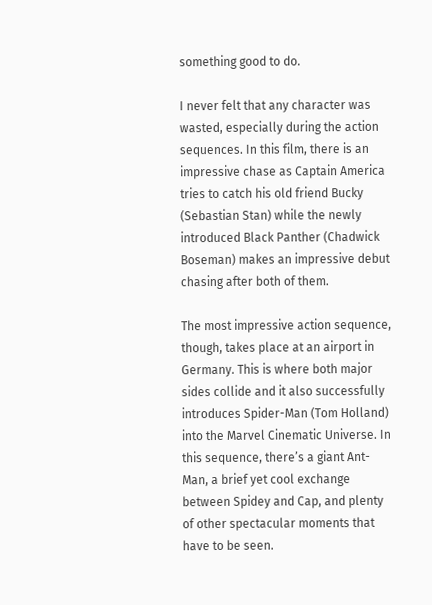something good to do.

I never felt that any character was wasted, especially during the action sequences. In this film, there is an impressive chase as Captain America tries to catch his old friend Bucky (Sebastian Stan) while the newly introduced Black Panther (Chadwick Boseman) makes an impressive debut chasing after both of them.

The most impressive action sequence, though, takes place at an airport in Germany. This is where both major sides collide and it also successfully introduces Spider-Man (Tom Holland) into the Marvel Cinematic Universe. In this sequence, there’s a giant Ant-Man, a brief yet cool exchange between Spidey and Cap, and plenty of other spectacular moments that have to be seen.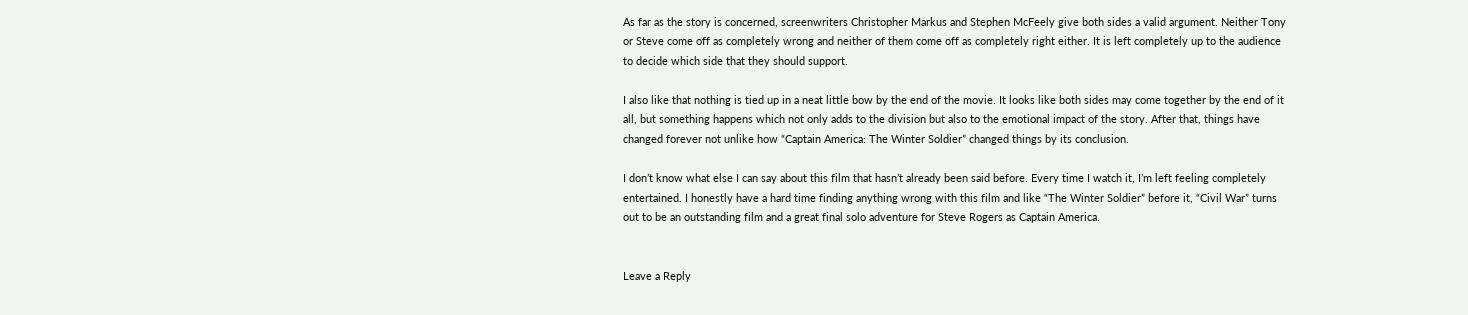As far as the story is concerned, screenwriters Christopher Markus and Stephen McFeely give both sides a valid argument. Neither Tony or Steve come off as completely wrong and neither of them come off as completely right either. It is left completely up to the audience to decide which side that they should support.

I also like that nothing is tied up in a neat little bow by the end of the movie. It looks like both sides may come together by the end of it all, but something happens which not only adds to the division but also to the emotional impact of the story. After that, things have changed forever not unlike how “Captain America: The Winter Soldier” changed things by its conclusion.

I don’t know what else I can say about this film that hasn’t already been said before. Every time I watch it, I’m left feeling completely entertained. I honestly have a hard time finding anything wrong with this film and like “The Winter Soldier” before it, “Civil War” turns out to be an outstanding film and a great final solo adventure for Steve Rogers as Captain America.


Leave a Reply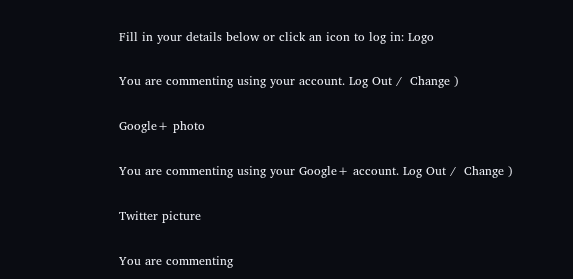Fill in your details below or click an icon to log in: Logo

You are commenting using your account. Log Out /  Change )

Google+ photo

You are commenting using your Google+ account. Log Out /  Change )

Twitter picture

You are commenting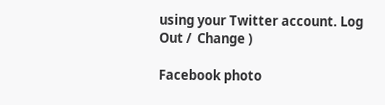using your Twitter account. Log Out /  Change )

Facebook photo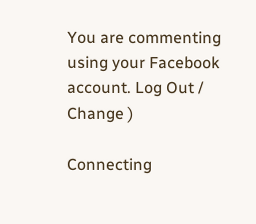You are commenting using your Facebook account. Log Out /  Change )

Connecting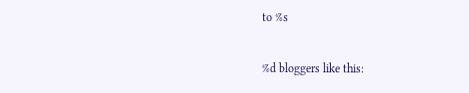to %s

%d bloggers like this: